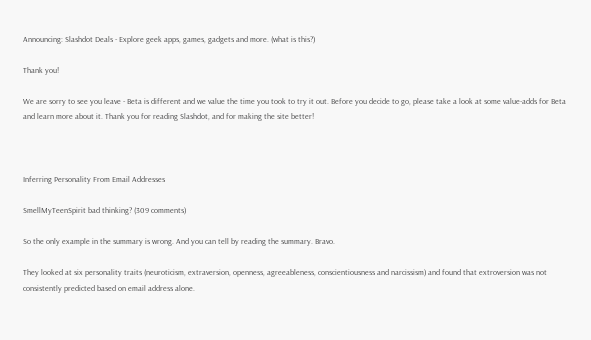Announcing: Slashdot Deals - Explore geek apps, games, gadgets and more. (what is this?)

Thank you!

We are sorry to see you leave - Beta is different and we value the time you took to try it out. Before you decide to go, please take a look at some value-adds for Beta and learn more about it. Thank you for reading Slashdot, and for making the site better!



Inferring Personality From Email Addresses

SmellMyTeenSpirit bad thinking? (309 comments)

So the only example in the summary is wrong. And you can tell by reading the summary. Bravo.

They looked at six personality traits (neuroticism, extraversion, openness, agreeableness, conscientiousness and narcissism) and found that extroversion was not consistently predicted based on email address alone.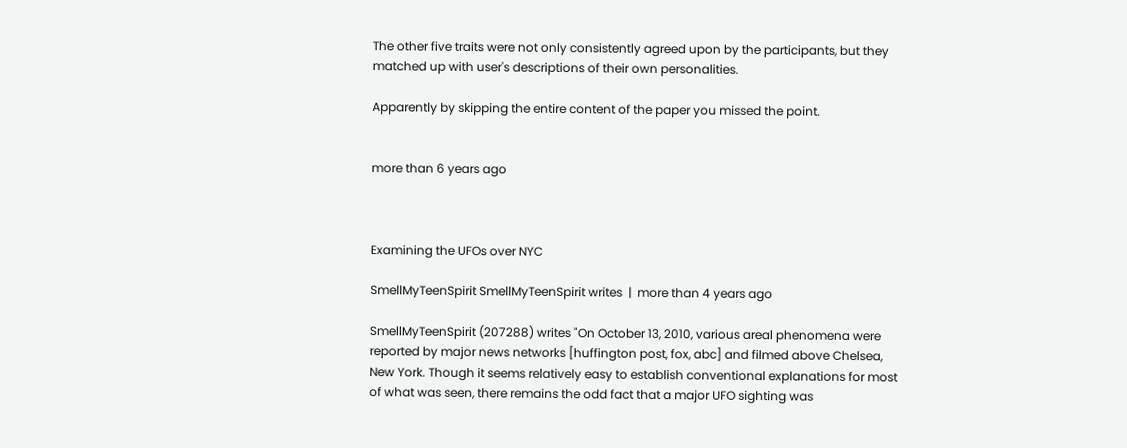The other five traits were not only consistently agreed upon by the participants, but they matched up with user's descriptions of their own personalities.

Apparently by skipping the entire content of the paper you missed the point.


more than 6 years ago



Examining the UFOs over NYC

SmellMyTeenSpirit SmellMyTeenSpirit writes  |  more than 4 years ago

SmellMyTeenSpirit (207288) writes "On October 13, 2010, various areal phenomena were reported by major news networks [huffington post, fox, abc] and filmed above Chelsea, New York. Though it seems relatively easy to establish conventional explanations for most of what was seen, there remains the odd fact that a major UFO sighting was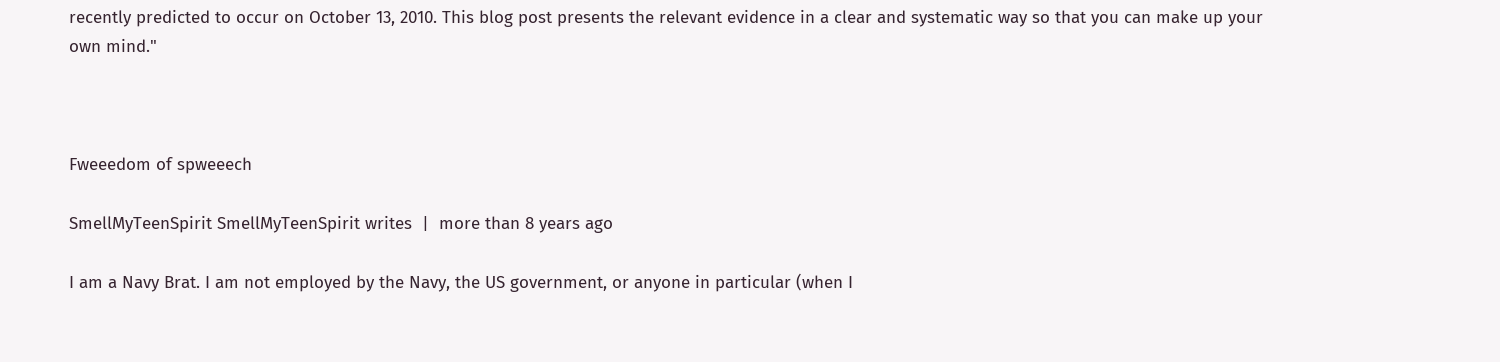recently predicted to occur on October 13, 2010. This blog post presents the relevant evidence in a clear and systematic way so that you can make up your own mind."



Fweeedom of spweeech

SmellMyTeenSpirit SmellMyTeenSpirit writes  |  more than 8 years ago

I am a Navy Brat. I am not employed by the Navy, the US government, or anyone in particular (when I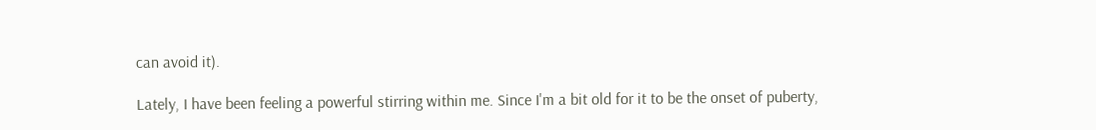can avoid it).

Lately, I have been feeling a powerful stirring within me. Since I'm a bit old for it to be the onset of puberty,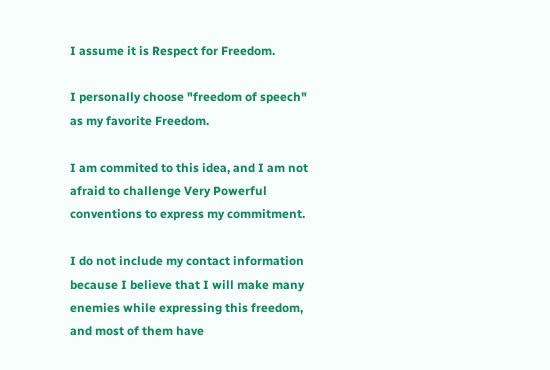I assume it is Respect for Freedom.

I personally choose "freedom of speech" as my favorite Freedom.

I am commited to this idea, and I am not afraid to challenge Very Powerful conventions to express my commitment.

I do not include my contact information because I believe that I will make many enemies while expressing this freedom, and most of them have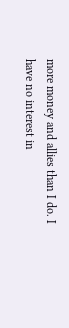more money and allies than I do. I have no interest in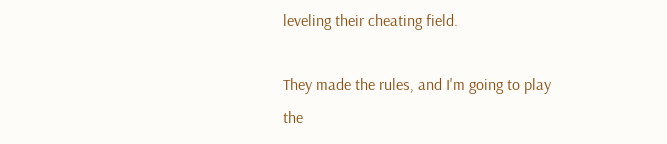leveling their cheating field.

They made the rules, and I'm going to play the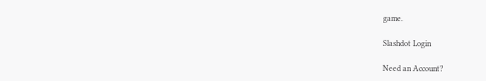game.

Slashdot Login

Need an Account?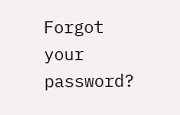Forgot your password?